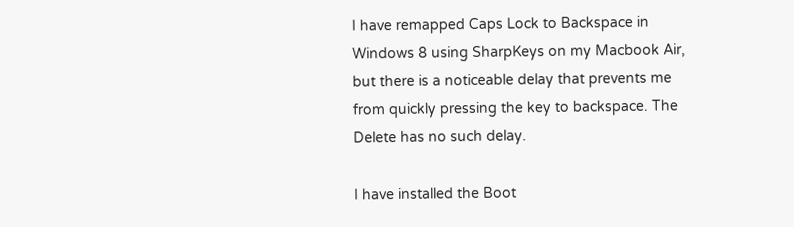I have remapped Caps Lock to Backspace in Windows 8 using SharpKeys on my Macbook Air, but there is a noticeable delay that prevents me from quickly pressing the key to backspace. The Delete has no such delay.

I have installed the Boot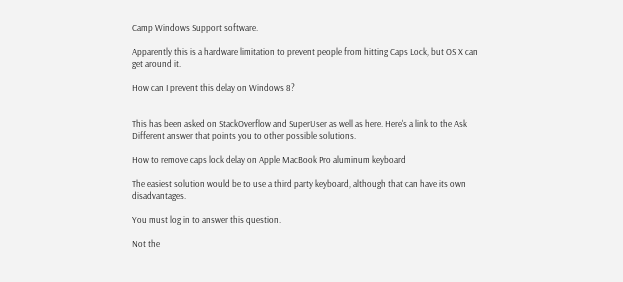Camp Windows Support software.

Apparently this is a hardware limitation to prevent people from hitting Caps Lock, but OS X can get around it.

How can I prevent this delay on Windows 8?


This has been asked on StackOverflow and SuperUser as well as here. Here's a link to the Ask Different answer that points you to other possible solutions.

How to remove caps lock delay on Apple MacBook Pro aluminum keyboard

The easiest solution would be to use a third party keyboard, although that can have its own disadvantages.

You must log in to answer this question.

Not the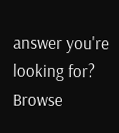answer you're looking for? Browse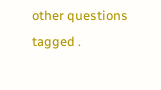other questions tagged .